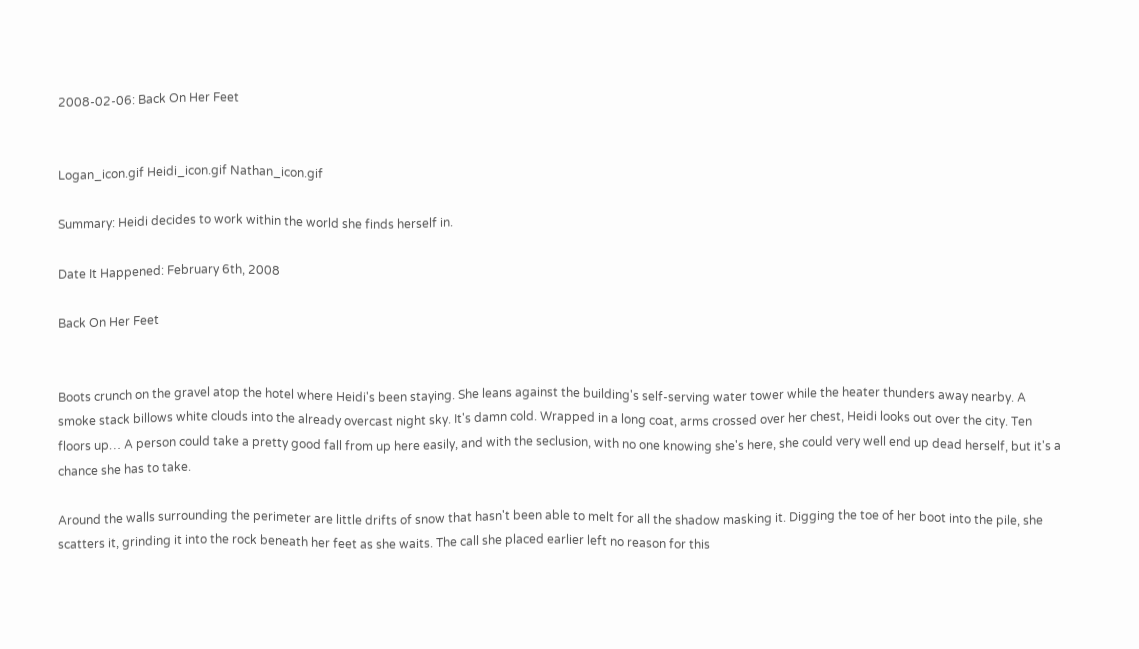2008-02-06: Back On Her Feet


Logan_icon.gif Heidi_icon.gif Nathan_icon.gif

Summary: Heidi decides to work within the world she finds herself in.

Date It Happened: February 6th, 2008

Back On Her Feet


Boots crunch on the gravel atop the hotel where Heidi's been staying. She leans against the building's self-serving water tower while the heater thunders away nearby. A smoke stack billows white clouds into the already overcast night sky. It's damn cold. Wrapped in a long coat, arms crossed over her chest, Heidi looks out over the city. Ten floors up… A person could take a pretty good fall from up here easily, and with the seclusion, with no one knowing she's here, she could very well end up dead herself, but it's a chance she has to take.

Around the walls surrounding the perimeter are little drifts of snow that hasn't been able to melt for all the shadow masking it. Digging the toe of her boot into the pile, she scatters it, grinding it into the rock beneath her feet as she waits. The call she placed earlier left no reason for this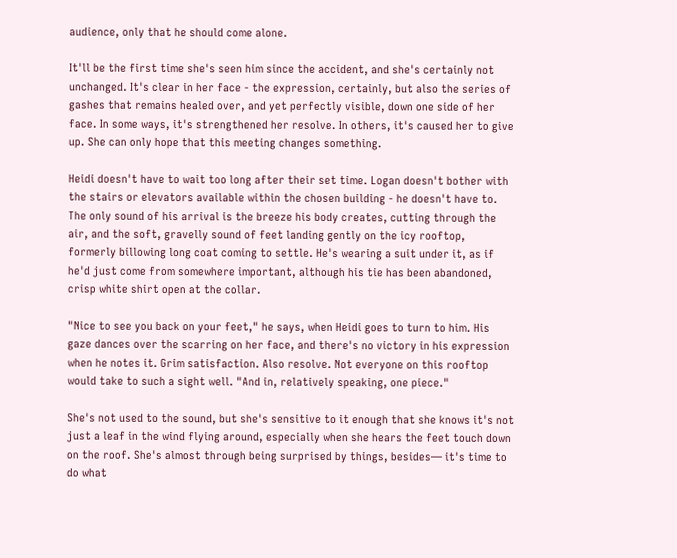audience, only that he should come alone.

It'll be the first time she's seen him since the accident, and she's certainly not unchanged. It's clear in her face - the expression, certainly, but also the series of gashes that remains healed over, and yet perfectly visible, down one side of her face. In some ways, it's strengthened her resolve. In others, it's caused her to give up. She can only hope that this meeting changes something.

Heidi doesn't have to wait too long after their set time. Logan doesn't bother with the stairs or elevators available within the chosen building - he doesn't have to. The only sound of his arrival is the breeze his body creates, cutting through the air, and the soft, gravelly sound of feet landing gently on the icy rooftop, formerly billowing long coat coming to settle. He's wearing a suit under it, as if he'd just come from somewhere important, although his tie has been abandoned, crisp white shirt open at the collar.

"Nice to see you back on your feet," he says, when Heidi goes to turn to him. His gaze dances over the scarring on her face, and there's no victory in his expression when he notes it. Grim satisfaction. Also resolve. Not everyone on this rooftop would take to such a sight well. "And in, relatively speaking, one piece."

She's not used to the sound, but she's sensitive to it enough that she knows it's not just a leaf in the wind flying around, especially when she hears the feet touch down on the roof. She's almost through being surprised by things, besides— it's time to do what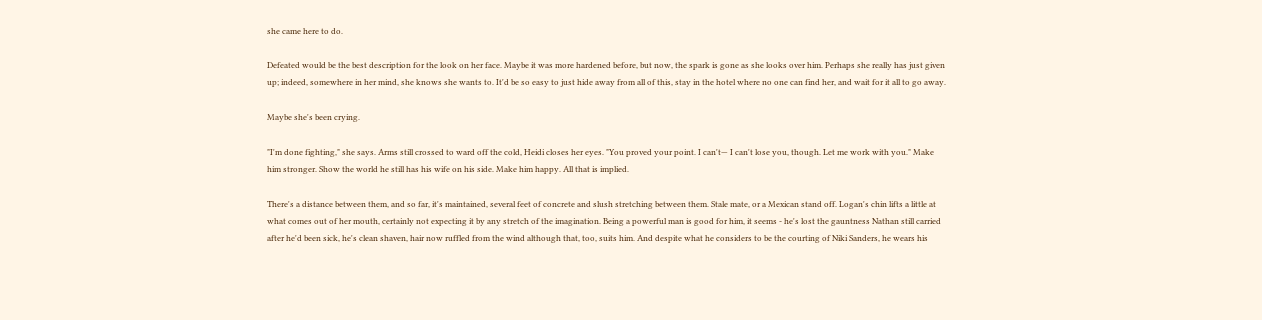she came here to do.

Defeated would be the best description for the look on her face. Maybe it was more hardened before, but now, the spark is gone as she looks over him. Perhaps she really has just given up; indeed, somewhere in her mind, she knows she wants to. It'd be so easy to just hide away from all of this, stay in the hotel where no one can find her, and wait for it all to go away.

Maybe she's been crying.

"I'm done fighting," she says. Arms still crossed to ward off the cold, Heidi closes her eyes. "You proved your point. I can't— I can't lose you, though. Let me work with you." Make him stronger. Show the world he still has his wife on his side. Make him happy. All that is implied.

There's a distance between them, and so far, it's maintained, several feet of concrete and slush stretching between them. Stale mate, or a Mexican stand off. Logan's chin lifts a little at what comes out of her mouth, certainly not expecting it by any stretch of the imagination. Being a powerful man is good for him, it seems - he's lost the gauntness Nathan still carried after he'd been sick, he's clean shaven, hair now ruffled from the wind although that, too, suits him. And despite what he considers to be the courting of Niki Sanders, he wears his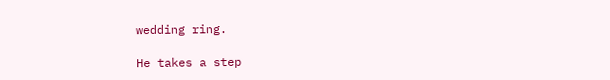wedding ring.

He takes a step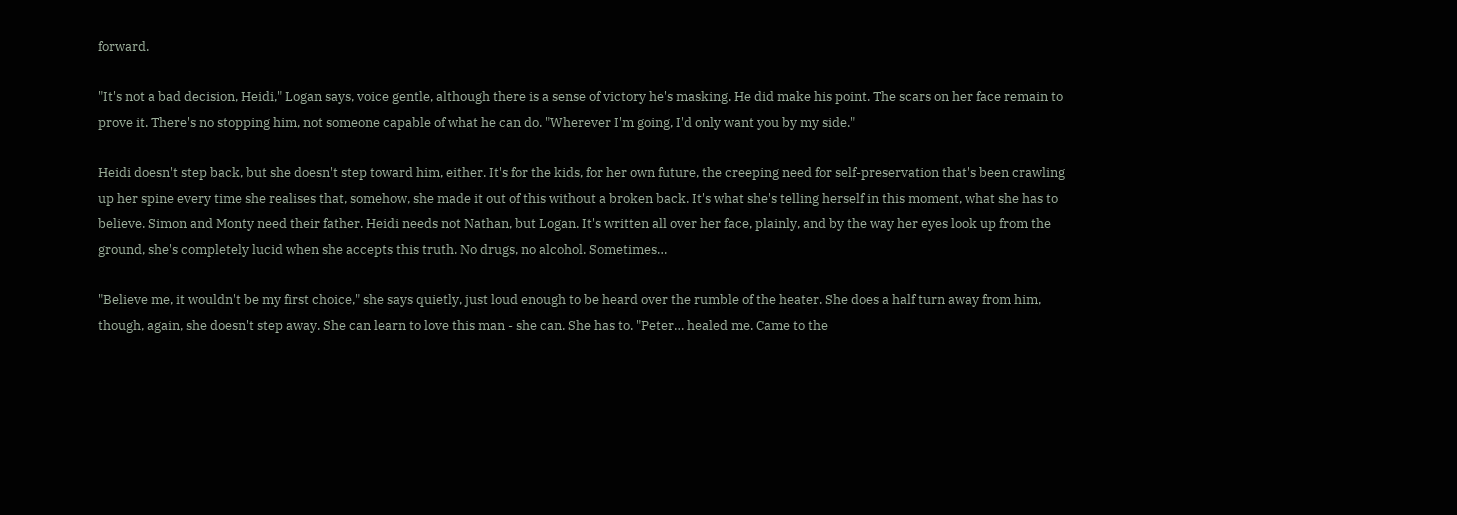forward.

"It's not a bad decision, Heidi," Logan says, voice gentle, although there is a sense of victory he's masking. He did make his point. The scars on her face remain to prove it. There's no stopping him, not someone capable of what he can do. "Wherever I'm going, I'd only want you by my side."

Heidi doesn't step back, but she doesn't step toward him, either. It's for the kids, for her own future, the creeping need for self-preservation that's been crawling up her spine every time she realises that, somehow, she made it out of this without a broken back. It's what she's telling herself in this moment, what she has to believe. Simon and Monty need their father. Heidi needs not Nathan, but Logan. It's written all over her face, plainly, and by the way her eyes look up from the ground, she's completely lucid when she accepts this truth. No drugs, no alcohol. Sometimes…

"Believe me, it wouldn't be my first choice," she says quietly, just loud enough to be heard over the rumble of the heater. She does a half turn away from him, though, again, she doesn't step away. She can learn to love this man - she can. She has to. "Peter… healed me. Came to the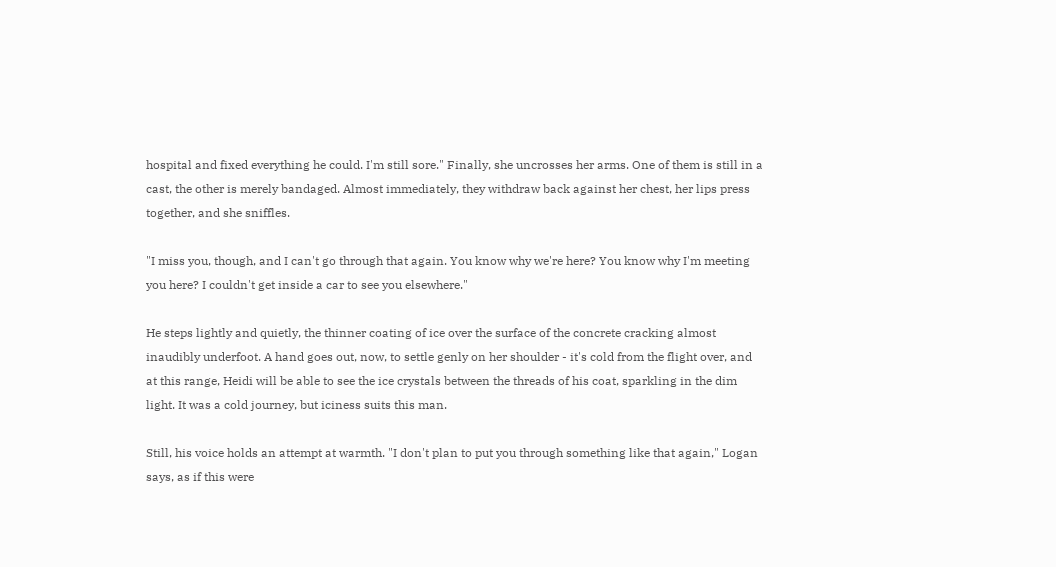hospital and fixed everything he could. I'm still sore." Finally, she uncrosses her arms. One of them is still in a cast, the other is merely bandaged. Almost immediately, they withdraw back against her chest, her lips press together, and she sniffles.

"I miss you, though, and I can't go through that again. You know why we're here? You know why I'm meeting you here? I couldn't get inside a car to see you elsewhere."

He steps lightly and quietly, the thinner coating of ice over the surface of the concrete cracking almost inaudibly underfoot. A hand goes out, now, to settle genly on her shoulder - it's cold from the flight over, and at this range, Heidi will be able to see the ice crystals between the threads of his coat, sparkling in the dim light. It was a cold journey, but iciness suits this man.

Still, his voice holds an attempt at warmth. "I don't plan to put you through something like that again," Logan says, as if this were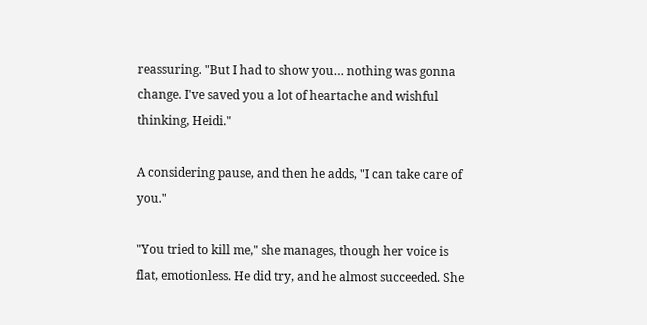reassuring. "But I had to show you… nothing was gonna change. I've saved you a lot of heartache and wishful thinking, Heidi."

A considering pause, and then he adds, "I can take care of you."

"You tried to kill me," she manages, though her voice is flat, emotionless. He did try, and he almost succeeded. She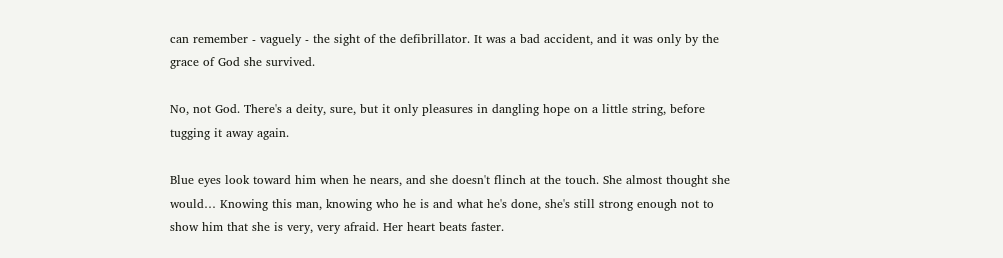can remember - vaguely - the sight of the defibrillator. It was a bad accident, and it was only by the grace of God she survived.

No, not God. There's a deity, sure, but it only pleasures in dangling hope on a little string, before tugging it away again.

Blue eyes look toward him when he nears, and she doesn't flinch at the touch. She almost thought she would… Knowing this man, knowing who he is and what he's done, she's still strong enough not to show him that she is very, very afraid. Her heart beats faster.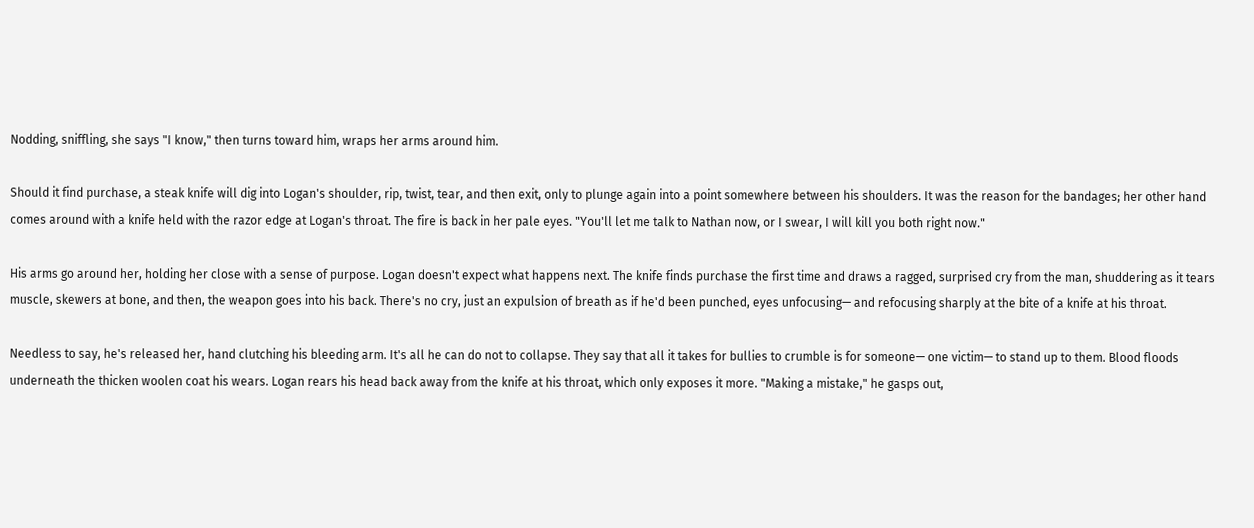Nodding, sniffling, she says "I know," then turns toward him, wraps her arms around him.

Should it find purchase, a steak knife will dig into Logan's shoulder, rip, twist, tear, and then exit, only to plunge again into a point somewhere between his shoulders. It was the reason for the bandages; her other hand comes around with a knife held with the razor edge at Logan's throat. The fire is back in her pale eyes. "You'll let me talk to Nathan now, or I swear, I will kill you both right now."

His arms go around her, holding her close with a sense of purpose. Logan doesn't expect what happens next. The knife finds purchase the first time and draws a ragged, surprised cry from the man, shuddering as it tears muscle, skewers at bone, and then, the weapon goes into his back. There's no cry, just an expulsion of breath as if he'd been punched, eyes unfocusing— and refocusing sharply at the bite of a knife at his throat.

Needless to say, he's released her, hand clutching his bleeding arm. It's all he can do not to collapse. They say that all it takes for bullies to crumble is for someone— one victim— to stand up to them. Blood floods underneath the thicken woolen coat his wears. Logan rears his head back away from the knife at his throat, which only exposes it more. "Making a mistake," he gasps out,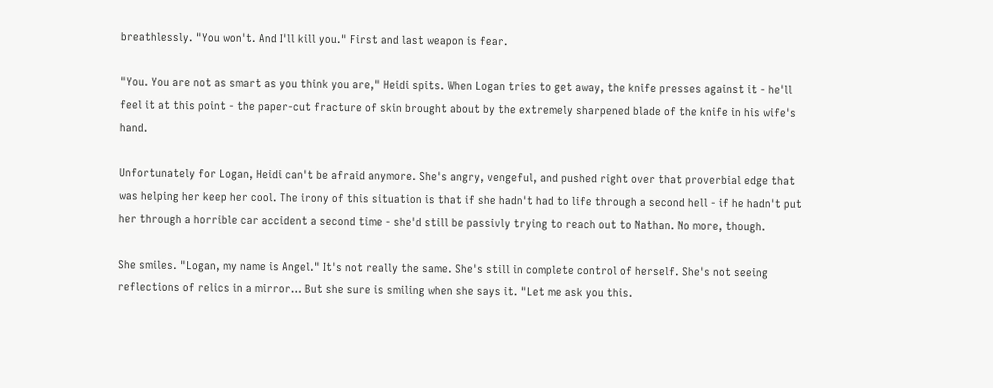breathlessly. "You won't. And I'll kill you." First and last weapon is fear.

"You. You are not as smart as you think you are," Heidi spits. When Logan tries to get away, the knife presses against it - he'll feel it at this point - the paper-cut fracture of skin brought about by the extremely sharpened blade of the knife in his wife's hand.

Unfortunately for Logan, Heidi can't be afraid anymore. She's angry, vengeful, and pushed right over that proverbial edge that was helping her keep her cool. The irony of this situation is that if she hadn't had to life through a second hell - if he hadn't put her through a horrible car accident a second time - she'd still be passivly trying to reach out to Nathan. No more, though.

She smiles. "Logan, my name is Angel." It's not really the same. She's still in complete control of herself. She's not seeing reflections of relics in a mirror… But she sure is smiling when she says it. "Let me ask you this.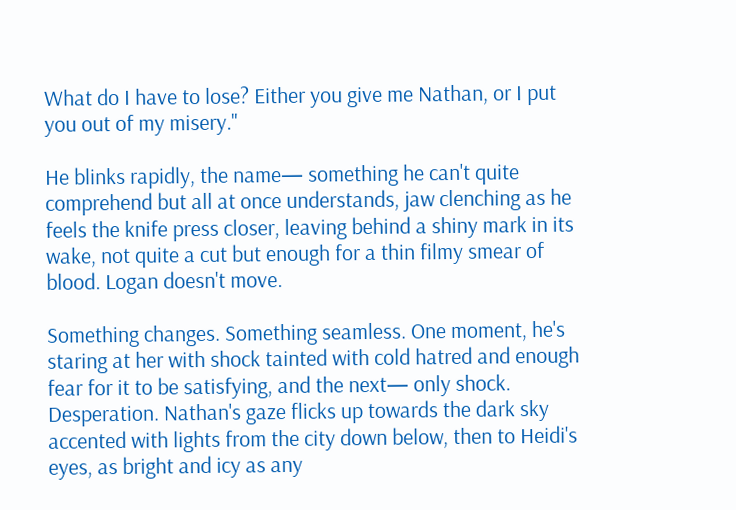What do I have to lose? Either you give me Nathan, or I put you out of my misery."

He blinks rapidly, the name— something he can't quite comprehend but all at once understands, jaw clenching as he feels the knife press closer, leaving behind a shiny mark in its wake, not quite a cut but enough for a thin filmy smear of blood. Logan doesn't move.

Something changes. Something seamless. One moment, he's staring at her with shock tainted with cold hatred and enough fear for it to be satisfying, and the next— only shock. Desperation. Nathan's gaze flicks up towards the dark sky accented with lights from the city down below, then to Heidi's eyes, as bright and icy as any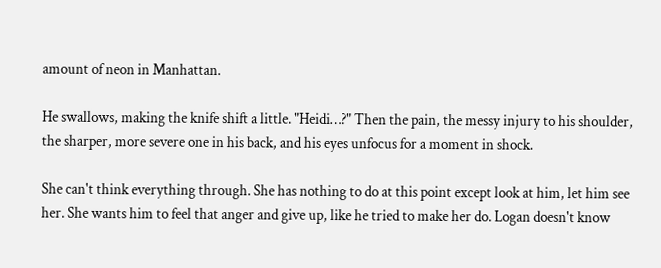amount of neon in Manhattan.

He swallows, making the knife shift a little. "Heidi…?" Then the pain, the messy injury to his shoulder, the sharper, more severe one in his back, and his eyes unfocus for a moment in shock.

She can't think everything through. She has nothing to do at this point except look at him, let him see her. She wants him to feel that anger and give up, like he tried to make her do. Logan doesn't know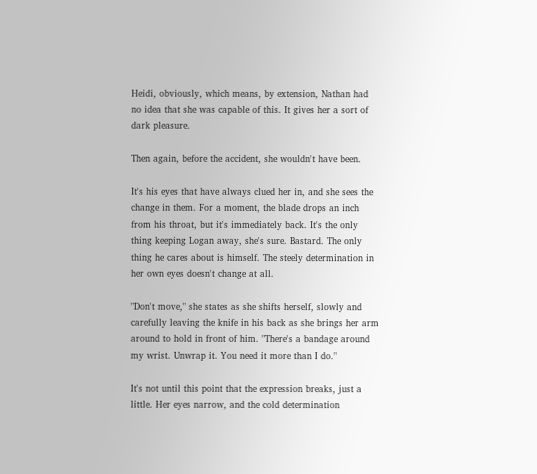Heidi, obviously, which means, by extension, Nathan had no idea that she was capable of this. It gives her a sort of dark pleasure.

Then again, before the accident, she wouldn't have been.

It's his eyes that have always clued her in, and she sees the change in them. For a moment, the blade drops an inch from his throat, but it's immediately back. It's the only thing keeping Logan away, she's sure. Bastard. The only thing he cares about is himself. The steely determination in her own eyes doesn't change at all.

"Don't move," she states as she shifts herself, slowly and carefully leaving the knife in his back as she brings her arm around to hold in front of him. "There's a bandage around my wrist. Unwrap it. You need it more than I do."

It's not until this point that the expression breaks, just a little. Her eyes narrow, and the cold determination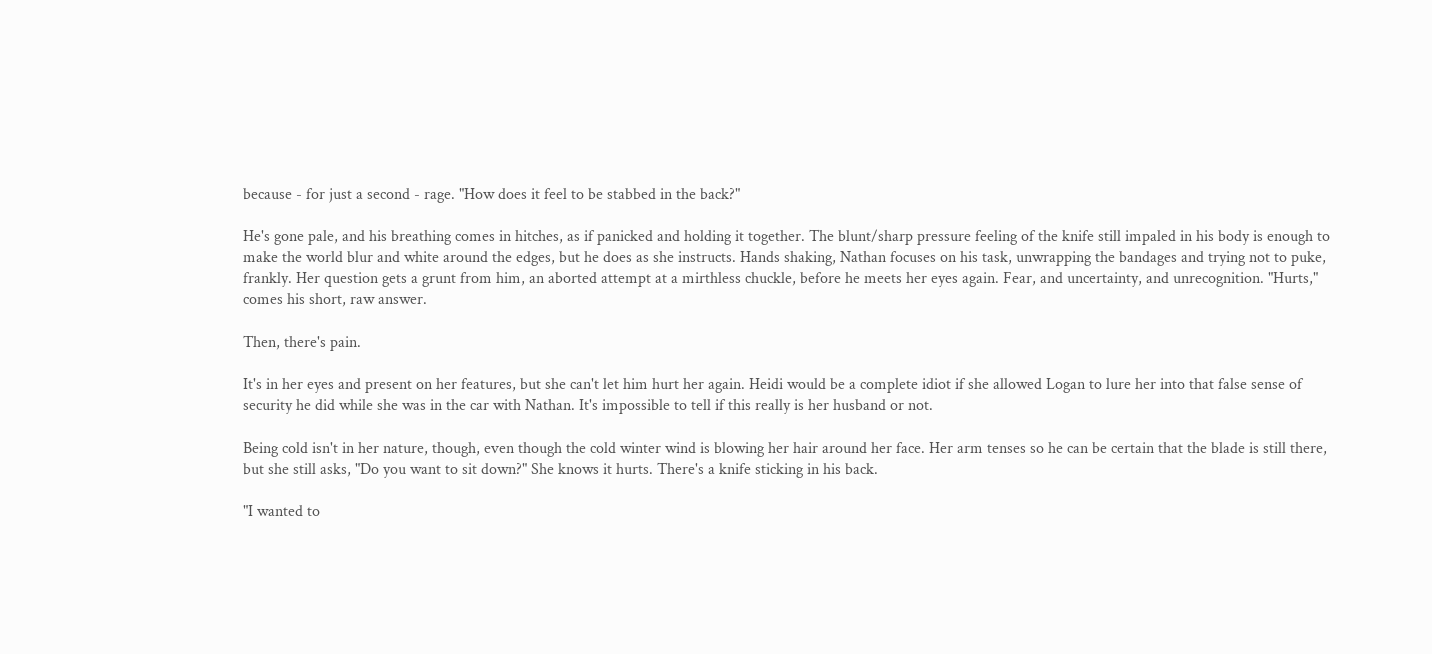because - for just a second - rage. "How does it feel to be stabbed in the back?"

He's gone pale, and his breathing comes in hitches, as if panicked and holding it together. The blunt/sharp pressure feeling of the knife still impaled in his body is enough to make the world blur and white around the edges, but he does as she instructs. Hands shaking, Nathan focuses on his task, unwrapping the bandages and trying not to puke, frankly. Her question gets a grunt from him, an aborted attempt at a mirthless chuckle, before he meets her eyes again. Fear, and uncertainty, and unrecognition. "Hurts," comes his short, raw answer.

Then, there's pain.

It's in her eyes and present on her features, but she can't let him hurt her again. Heidi would be a complete idiot if she allowed Logan to lure her into that false sense of security he did while she was in the car with Nathan. It's impossible to tell if this really is her husband or not.

Being cold isn't in her nature, though, even though the cold winter wind is blowing her hair around her face. Her arm tenses so he can be certain that the blade is still there, but she still asks, "Do you want to sit down?" She knows it hurts. There's a knife sticking in his back.

"I wanted to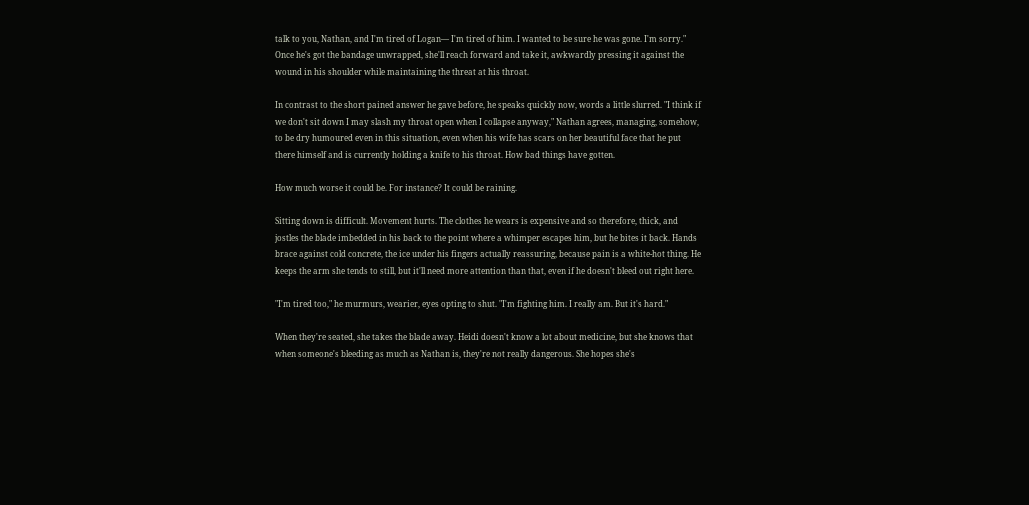talk to you, Nathan, and I'm tired of Logan— I'm tired of him. I wanted to be sure he was gone. I'm sorry." Once he's got the bandage unwrapped, she'll reach forward and take it, awkwardly pressing it against the wound in his shoulder while maintaining the threat at his throat.

In contrast to the short pained answer he gave before, he speaks quickly now, words a little slurred. "I think if we don't sit down I may slash my throat open when I collapse anyway," Nathan agrees, managing, somehow, to be dry humoured even in this situation, even when his wife has scars on her beautiful face that he put there himself and is currently holding a knife to his throat. How bad things have gotten.

How much worse it could be. For instance? It could be raining.

Sitting down is difficult. Movement hurts. The clothes he wears is expensive and so therefore, thick, and jostles the blade imbedded in his back to the point where a whimper escapes him, but he bites it back. Hands brace against cold concrete, the ice under his fingers actually reassuring, because pain is a white-hot thing. He keeps the arm she tends to still, but it'll need more attention than that, even if he doesn't bleed out right here.

"I'm tired too," he murmurs, wearier, eyes opting to shut. "I'm fighting him. I really am. But it's hard."

When they're seated, she takes the blade away. Heidi doesn't know a lot about medicine, but she knows that when someone's bleeding as much as Nathan is, they're not really dangerous. She hopes she's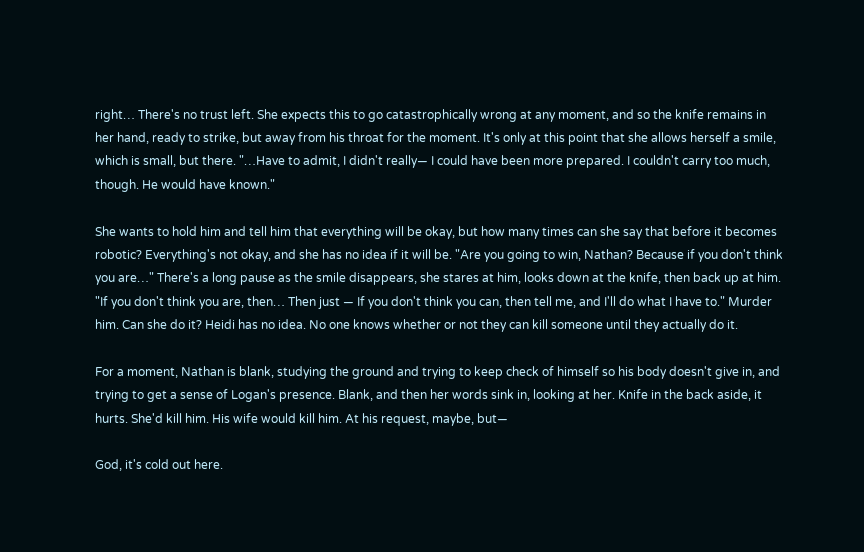right… There's no trust left. She expects this to go catastrophically wrong at any moment, and so the knife remains in her hand, ready to strike, but away from his throat for the moment. It's only at this point that she allows herself a smile, which is small, but there. "…Have to admit, I didn't really— I could have been more prepared. I couldn't carry too much, though. He would have known."

She wants to hold him and tell him that everything will be okay, but how many times can she say that before it becomes robotic? Everything's not okay, and she has no idea if it will be. "Are you going to win, Nathan? Because if you don't think you are…" There's a long pause as the smile disappears, she stares at him, looks down at the knife, then back up at him. "If you don't think you are, then… Then just — If you don't think you can, then tell me, and I'll do what I have to." Murder him. Can she do it? Heidi has no idea. No one knows whether or not they can kill someone until they actually do it.

For a moment, Nathan is blank, studying the ground and trying to keep check of himself so his body doesn't give in, and trying to get a sense of Logan's presence. Blank, and then her words sink in, looking at her. Knife in the back aside, it hurts. She'd kill him. His wife would kill him. At his request, maybe, but—

God, it's cold out here.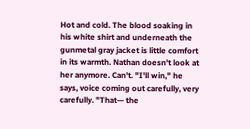Hot and cold. The blood soaking in his white shirt and underneath the gunmetal gray jacket is little comfort in its warmth. Nathan doesn't look at her anymore. Can't. "I'll win," he says, voice coming out carefully, very carefully. "That— the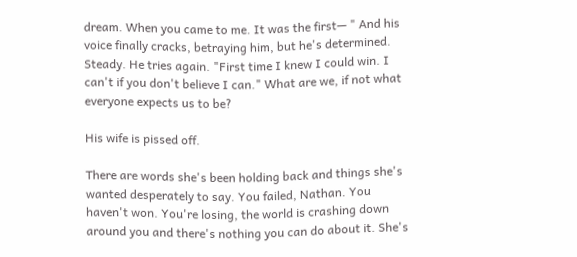dream. When you came to me. It was the first— " And his voice finally cracks, betraying him, but he's determined. Steady. He tries again. "First time I knew I could win. I can't if you don't believe I can." What are we, if not what everyone expects us to be?

His wife is pissed off.

There are words she's been holding back and things she's wanted desperately to say. You failed, Nathan. You haven't won. You're losing, the world is crashing down around you and there's nothing you can do about it. She's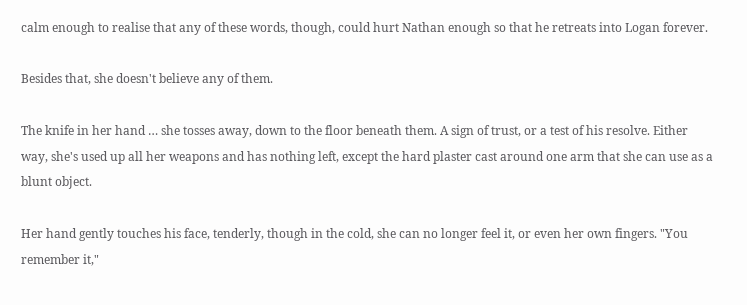calm enough to realise that any of these words, though, could hurt Nathan enough so that he retreats into Logan forever.

Besides that, she doesn't believe any of them.

The knife in her hand … she tosses away, down to the floor beneath them. A sign of trust, or a test of his resolve. Either way, she's used up all her weapons and has nothing left, except the hard plaster cast around one arm that she can use as a blunt object.

Her hand gently touches his face, tenderly, though in the cold, she can no longer feel it, or even her own fingers. "You remember it,"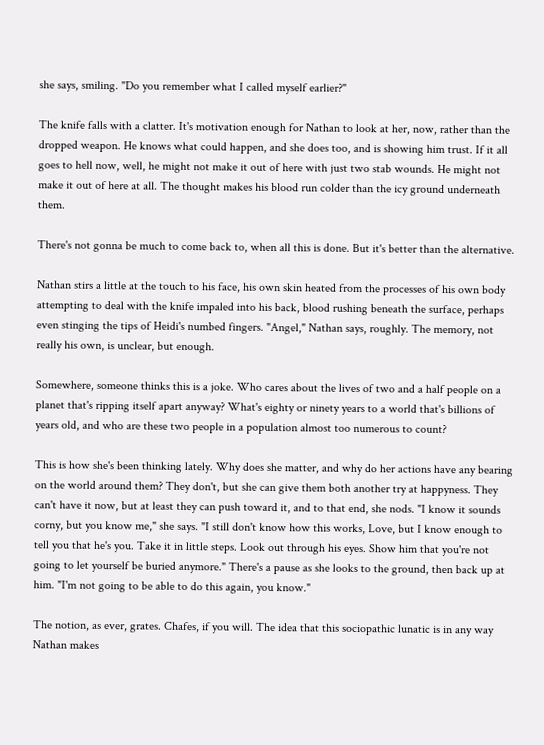she says, smiling. "Do you remember what I called myself earlier?"

The knife falls with a clatter. It's motivation enough for Nathan to look at her, now, rather than the dropped weapon. He knows what could happen, and she does too, and is showing him trust. If it all goes to hell now, well, he might not make it out of here with just two stab wounds. He might not make it out of here at all. The thought makes his blood run colder than the icy ground underneath them.

There's not gonna be much to come back to, when all this is done. But it's better than the alternative.

Nathan stirs a little at the touch to his face, his own skin heated from the processes of his own body attempting to deal with the knife impaled into his back, blood rushing beneath the surface, perhaps even stinging the tips of Heidi's numbed fingers. "Angel," Nathan says, roughly. The memory, not really his own, is unclear, but enough.

Somewhere, someone thinks this is a joke. Who cares about the lives of two and a half people on a planet that's ripping itself apart anyway? What's eighty or ninety years to a world that's billions of years old, and who are these two people in a population almost too numerous to count?

This is how she's been thinking lately. Why does she matter, and why do her actions have any bearing on the world around them? They don't, but she can give them both another try at happyness. They can't have it now, but at least they can push toward it, and to that end, she nods. "I know it sounds corny, but you know me," she says. "I still don't know how this works, Love, but I know enough to tell you that he's you. Take it in little steps. Look out through his eyes. Show him that you're not going to let yourself be buried anymore." There's a pause as she looks to the ground, then back up at him. "I'm not going to be able to do this again, you know."

The notion, as ever, grates. Chafes, if you will. The idea that this sociopathic lunatic is in any way Nathan makes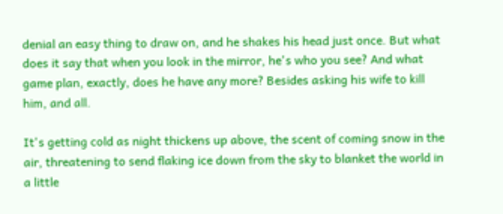denial an easy thing to draw on, and he shakes his head just once. But what does it say that when you look in the mirror, he's who you see? And what game plan, exactly, does he have any more? Besides asking his wife to kill him, and all.

It's getting cold as night thickens up above, the scent of coming snow in the air, threatening to send flaking ice down from the sky to blanket the world in a little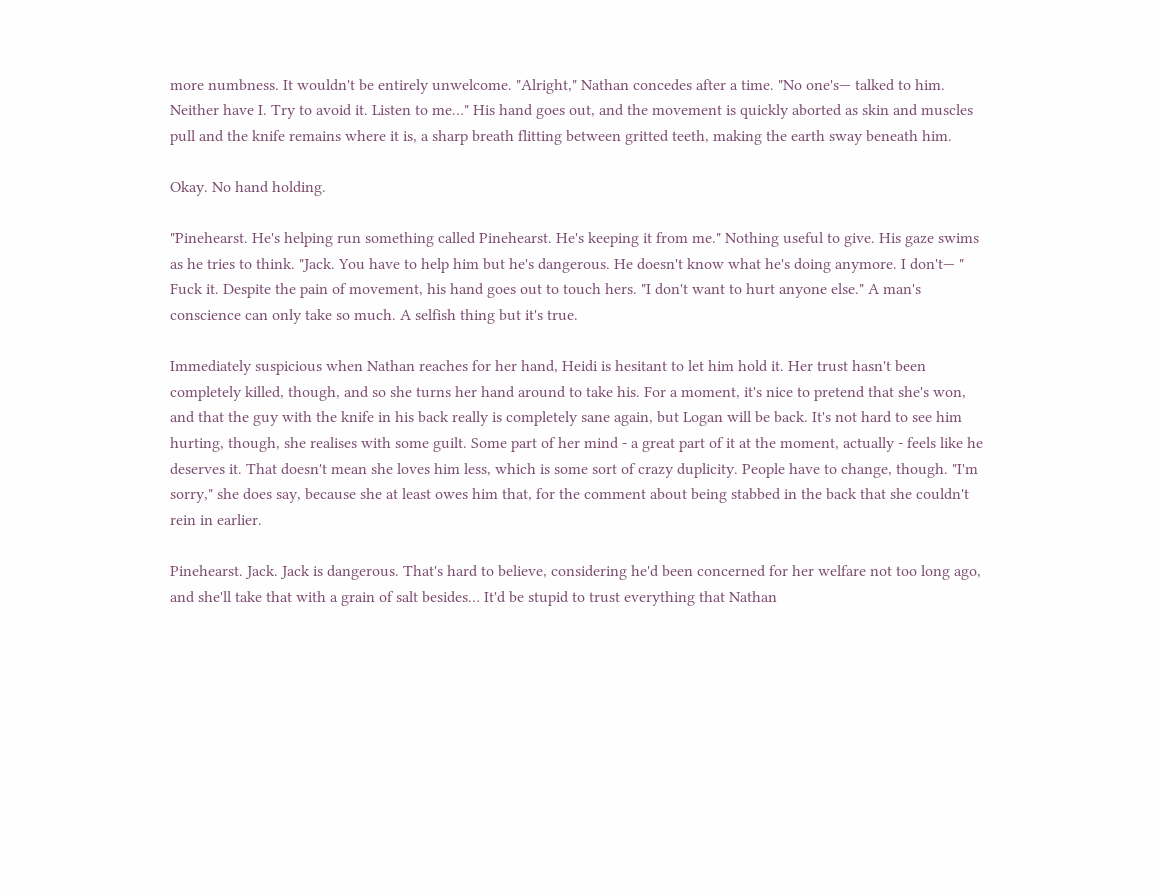more numbness. It wouldn't be entirely unwelcome. "Alright," Nathan concedes after a time. "No one's— talked to him. Neither have I. Try to avoid it. Listen to me…" His hand goes out, and the movement is quickly aborted as skin and muscles pull and the knife remains where it is, a sharp breath flitting between gritted teeth, making the earth sway beneath him.

Okay. No hand holding.

"Pinehearst. He's helping run something called Pinehearst. He's keeping it from me." Nothing useful to give. His gaze swims as he tries to think. "Jack. You have to help him but he's dangerous. He doesn't know what he's doing anymore. I don't— " Fuck it. Despite the pain of movement, his hand goes out to touch hers. "I don't want to hurt anyone else." A man's conscience can only take so much. A selfish thing but it's true.

Immediately suspicious when Nathan reaches for her hand, Heidi is hesitant to let him hold it. Her trust hasn't been completely killed, though, and so she turns her hand around to take his. For a moment, it's nice to pretend that she's won, and that the guy with the knife in his back really is completely sane again, but Logan will be back. It's not hard to see him hurting, though, she realises with some guilt. Some part of her mind - a great part of it at the moment, actually - feels like he deserves it. That doesn't mean she loves him less, which is some sort of crazy duplicity. People have to change, though. "I'm sorry," she does say, because she at least owes him that, for the comment about being stabbed in the back that she couldn't rein in earlier.

Pinehearst. Jack. Jack is dangerous. That's hard to believe, considering he'd been concerned for her welfare not too long ago, and she'll take that with a grain of salt besides… It'd be stupid to trust everything that Nathan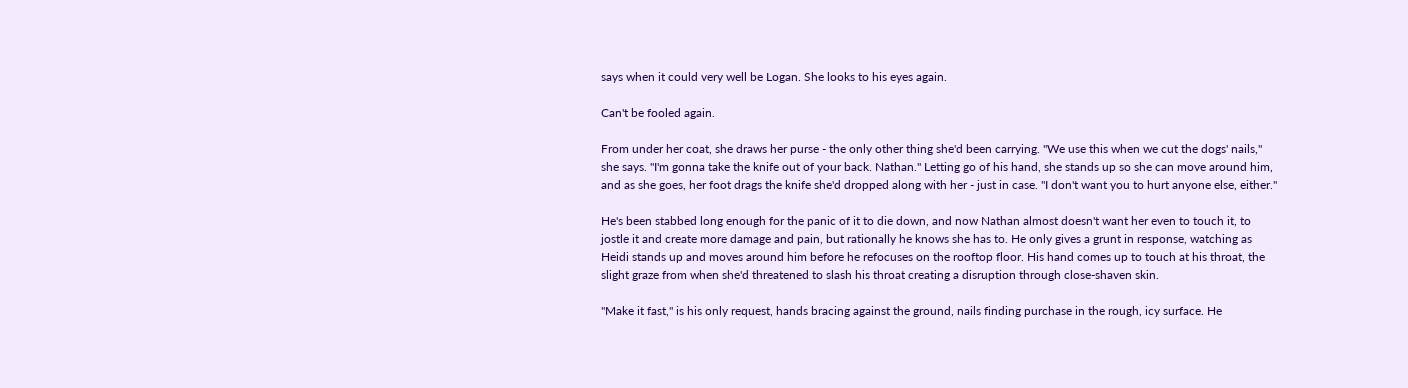says when it could very well be Logan. She looks to his eyes again.

Can't be fooled again.

From under her coat, she draws her purse - the only other thing she'd been carrying. "We use this when we cut the dogs' nails," she says. "I'm gonna take the knife out of your back. Nathan." Letting go of his hand, she stands up so she can move around him, and as she goes, her foot drags the knife she'd dropped along with her - just in case. "I don't want you to hurt anyone else, either."

He's been stabbed long enough for the panic of it to die down, and now Nathan almost doesn't want her even to touch it, to jostle it and create more damage and pain, but rationally he knows she has to. He only gives a grunt in response, watching as Heidi stands up and moves around him before he refocuses on the rooftop floor. His hand comes up to touch at his throat, the slight graze from when she'd threatened to slash his throat creating a disruption through close-shaven skin.

"Make it fast," is his only request, hands bracing against the ground, nails finding purchase in the rough, icy surface. He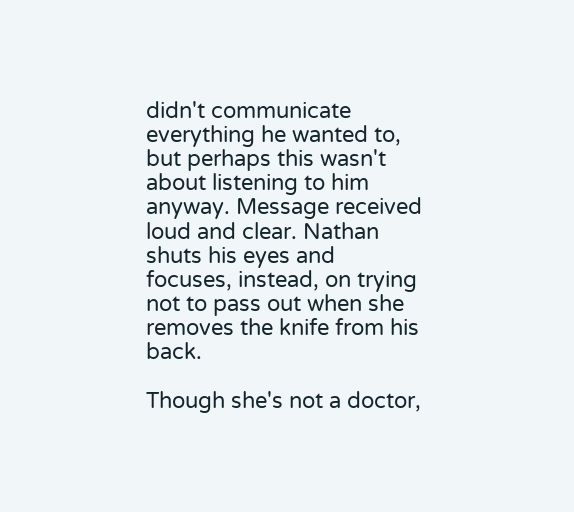didn't communicate everything he wanted to, but perhaps this wasn't about listening to him anyway. Message received loud and clear. Nathan shuts his eyes and focuses, instead, on trying not to pass out when she removes the knife from his back.

Though she's not a doctor,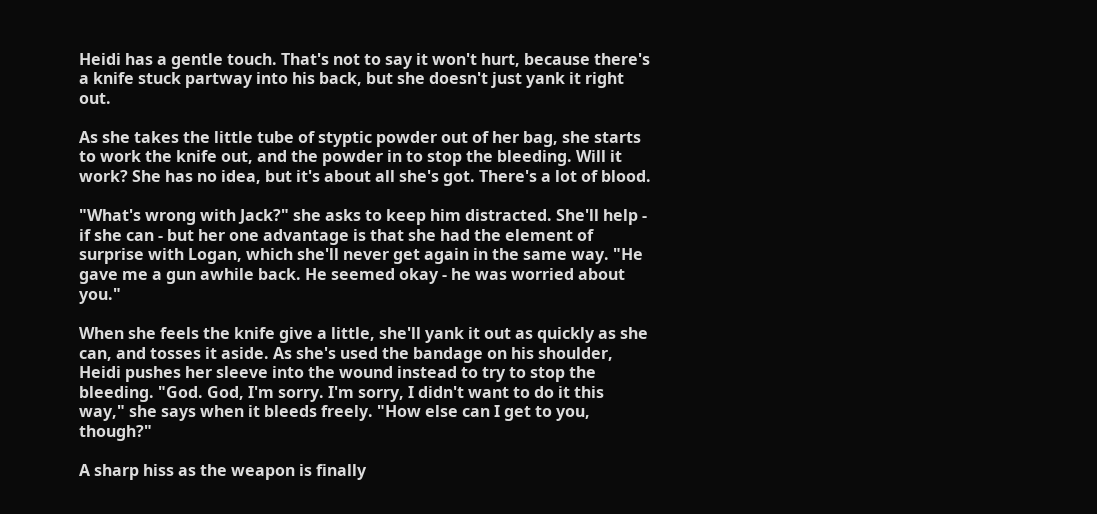Heidi has a gentle touch. That's not to say it won't hurt, because there's a knife stuck partway into his back, but she doesn't just yank it right out.

As she takes the little tube of styptic powder out of her bag, she starts to work the knife out, and the powder in to stop the bleeding. Will it work? She has no idea, but it's about all she's got. There's a lot of blood.

"What's wrong with Jack?" she asks to keep him distracted. She'll help - if she can - but her one advantage is that she had the element of surprise with Logan, which she'll never get again in the same way. "He gave me a gun awhile back. He seemed okay - he was worried about you."

When she feels the knife give a little, she'll yank it out as quickly as she can, and tosses it aside. As she's used the bandage on his shoulder, Heidi pushes her sleeve into the wound instead to try to stop the bleeding. "God. God, I'm sorry. I'm sorry, I didn't want to do it this way," she says when it bleeds freely. "How else can I get to you, though?"

A sharp hiss as the weapon is finally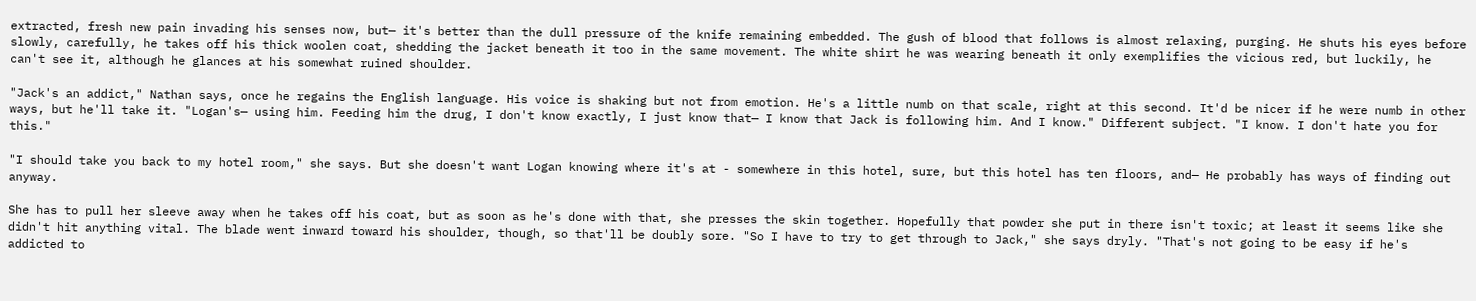extracted, fresh new pain invading his senses now, but— it's better than the dull pressure of the knife remaining embedded. The gush of blood that follows is almost relaxing, purging. He shuts his eyes before slowly, carefully, he takes off his thick woolen coat, shedding the jacket beneath it too in the same movement. The white shirt he was wearing beneath it only exemplifies the vicious red, but luckily, he can't see it, although he glances at his somewhat ruined shoulder.

"Jack's an addict," Nathan says, once he regains the English language. His voice is shaking but not from emotion. He's a little numb on that scale, right at this second. It'd be nicer if he were numb in other ways, but he'll take it. "Logan's— using him. Feeding him the drug, I don't know exactly, I just know that— I know that Jack is following him. And I know." Different subject. "I know. I don't hate you for this."

"I should take you back to my hotel room," she says. But she doesn't want Logan knowing where it's at - somewhere in this hotel, sure, but this hotel has ten floors, and— He probably has ways of finding out anyway.

She has to pull her sleeve away when he takes off his coat, but as soon as he's done with that, she presses the skin together. Hopefully that powder she put in there isn't toxic; at least it seems like she didn't hit anything vital. The blade went inward toward his shoulder, though, so that'll be doubly sore. "So I have to try to get through to Jack," she says dryly. "That's not going to be easy if he's addicted to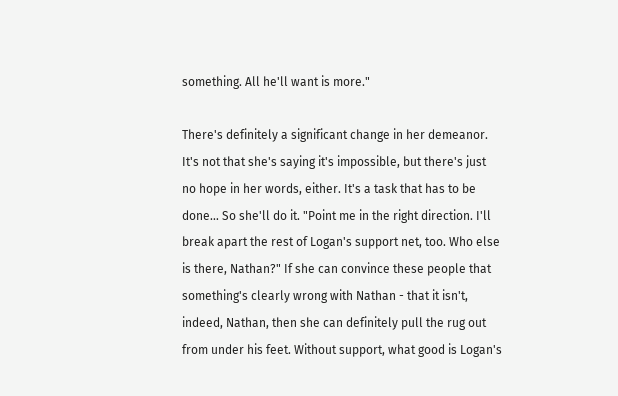something. All he'll want is more."

There's definitely a significant change in her demeanor. It's not that she's saying it's impossible, but there's just no hope in her words, either. It's a task that has to be done… So she'll do it. "Point me in the right direction. I'll break apart the rest of Logan's support net, too. Who else is there, Nathan?" If she can convince these people that something's clearly wrong with Nathan - that it isn't, indeed, Nathan, then she can definitely pull the rug out from under his feet. Without support, what good is Logan's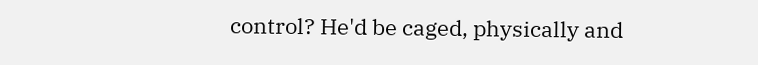control? He'd be caged, physically and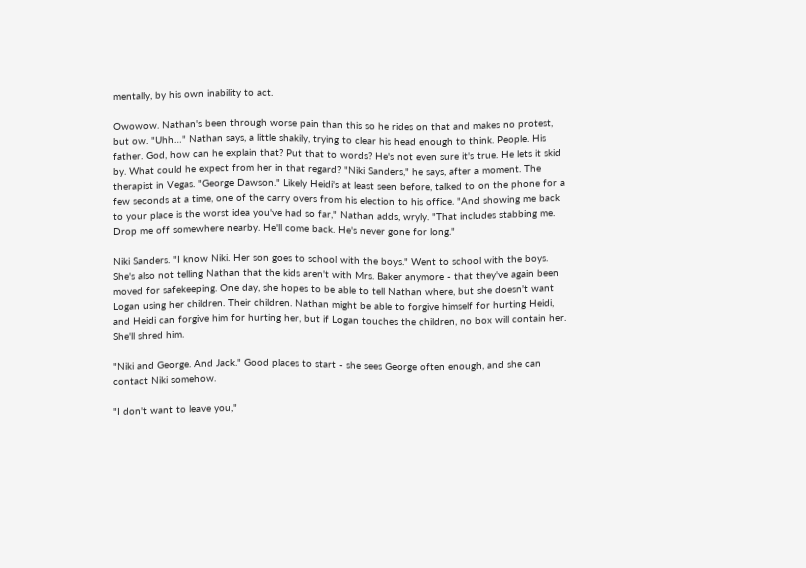mentally, by his own inability to act.

Owowow. Nathan's been through worse pain than this so he rides on that and makes no protest, but ow. "Uhh…" Nathan says, a little shakily, trying to clear his head enough to think. People. His father. God, how can he explain that? Put that to words? He's not even sure it's true. He lets it skid by. What could he expect from her in that regard? "Niki Sanders," he says, after a moment. The therapist in Vegas. "George Dawson." Likely Heidi's at least seen before, talked to on the phone for a few seconds at a time, one of the carry overs from his election to his office. "And showing me back to your place is the worst idea you've had so far," Nathan adds, wryly. "That includes stabbing me. Drop me off somewhere nearby. He'll come back. He's never gone for long."

Niki Sanders. "I know Niki. Her son goes to school with the boys." Went to school with the boys. She's also not telling Nathan that the kids aren't with Mrs. Baker anymore - that they've again been moved for safekeeping. One day, she hopes to be able to tell Nathan where, but she doesn't want Logan using her children. Their children. Nathan might be able to forgive himself for hurting Heidi, and Heidi can forgive him for hurting her, but if Logan touches the children, no box will contain her. She'll shred him.

"Niki and George. And Jack." Good places to start - she sees George often enough, and she can contact Niki somehow.

"I don't want to leave you,"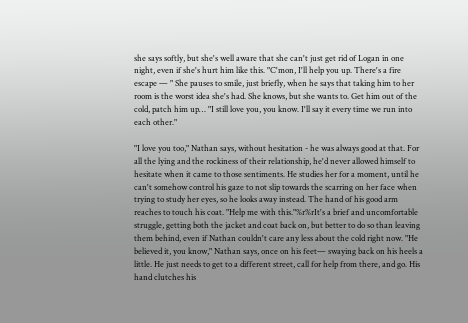she says softly, but she's well aware that she can't just get rid of Logan in one night, even if she's hurt him like this. "C'mon, I'll help you up. There's a fire escape — " She pauses to smile, just briefly, when he says that taking him to her room is the worst idea she's had. She knows, but she wants to. Get him out of the cold, patch him up… "I still love you, you know. I'll say it every time we run into each other."

"I love you too," Nathan says, without hesitation - he was always good at that. For all the lying and the rockiness of their relationship, he'd never allowed himself to hesitate when it came to those sentiments. He studies her for a moment, until he can't somehow control his gaze to not slip towards the scarring on her face when trying to study her eyes, so he looks away instead. The hand of his good arm reaches to touch his coat. "Help me with this."%r%rIt's a brief and uncomfortable struggle, getting both the jacket and coat back on, but better to do so than leaving them behind, even if Nathan couldn't care any less about the cold right now. "He believed it, you know," Nathan says, once on his feet— swaying back on his heels a little. He just needs to get to a different street, call for help from there, and go. His hand clutches his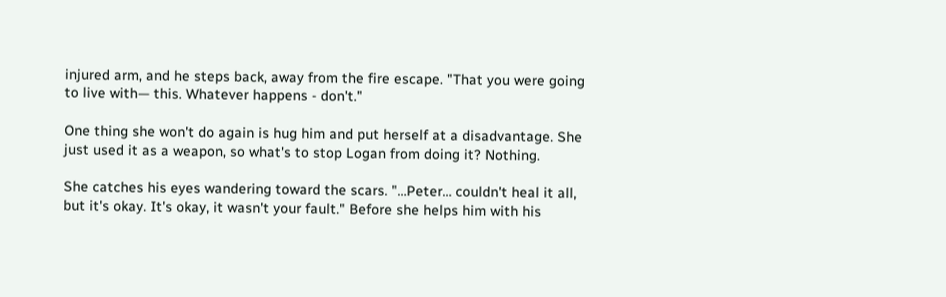injured arm, and he steps back, away from the fire escape. "That you were going to live with— this. Whatever happens - don't."

One thing she won't do again is hug him and put herself at a disadvantage. She just used it as a weapon, so what's to stop Logan from doing it? Nothing.

She catches his eyes wandering toward the scars. "…Peter… couldn't heal it all, but it's okay. It's okay, it wasn't your fault." Before she helps him with his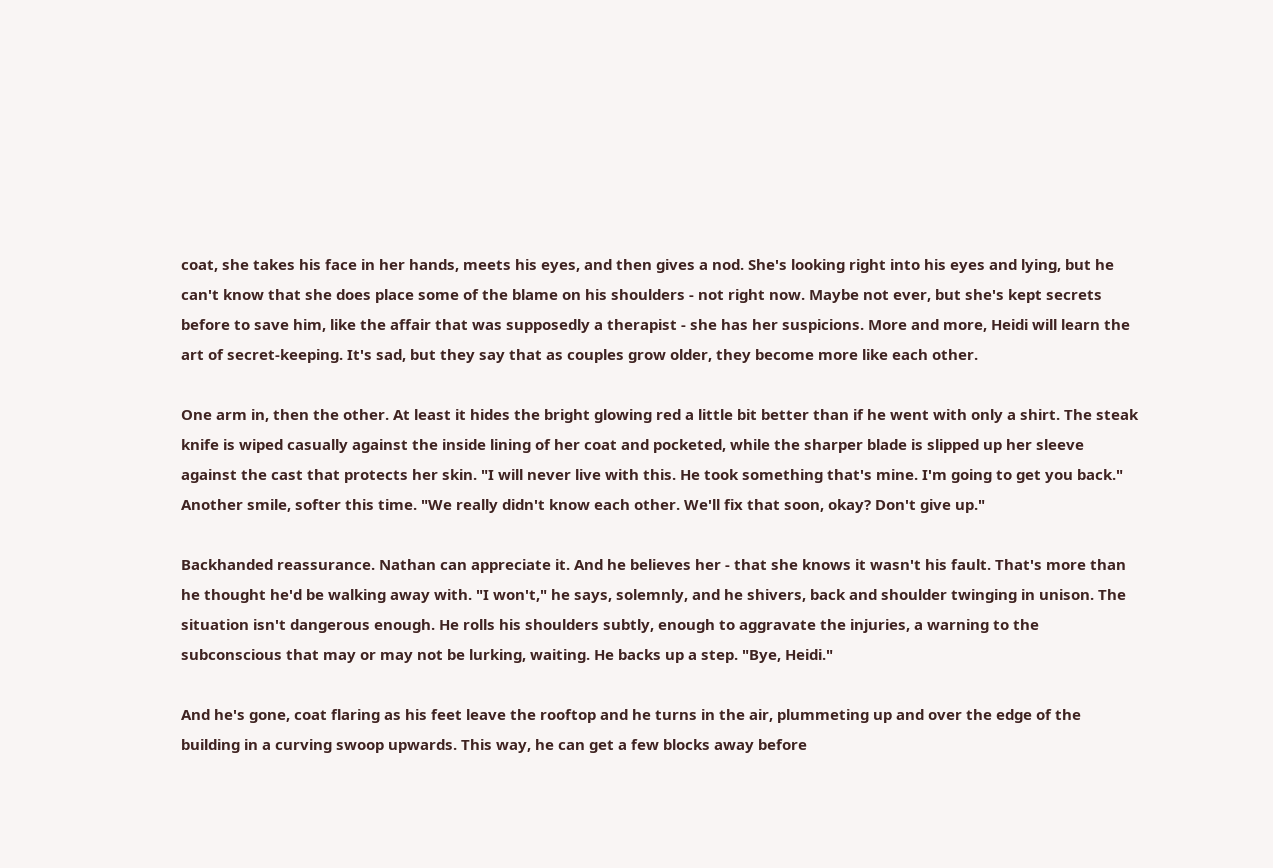coat, she takes his face in her hands, meets his eyes, and then gives a nod. She's looking right into his eyes and lying, but he can't know that she does place some of the blame on his shoulders - not right now. Maybe not ever, but she's kept secrets before to save him, like the affair that was supposedly a therapist - she has her suspicions. More and more, Heidi will learn the art of secret-keeping. It's sad, but they say that as couples grow older, they become more like each other.

One arm in, then the other. At least it hides the bright glowing red a little bit better than if he went with only a shirt. The steak knife is wiped casually against the inside lining of her coat and pocketed, while the sharper blade is slipped up her sleeve against the cast that protects her skin. "I will never live with this. He took something that's mine. I'm going to get you back." Another smile, softer this time. "We really didn't know each other. We'll fix that soon, okay? Don't give up."

Backhanded reassurance. Nathan can appreciate it. And he believes her - that she knows it wasn't his fault. That's more than he thought he'd be walking away with. "I won't," he says, solemnly, and he shivers, back and shoulder twinging in unison. The situation isn't dangerous enough. He rolls his shoulders subtly, enough to aggravate the injuries, a warning to the subconscious that may or may not be lurking, waiting. He backs up a step. "Bye, Heidi."

And he's gone, coat flaring as his feet leave the rooftop and he turns in the air, plummeting up and over the edge of the building in a curving swoop upwards. This way, he can get a few blocks away before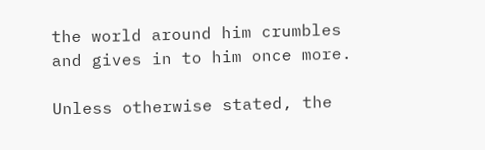the world around him crumbles and gives in to him once more.

Unless otherwise stated, the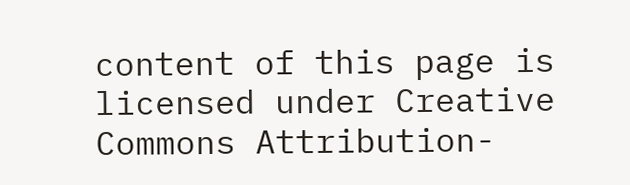content of this page is licensed under Creative Commons Attribution-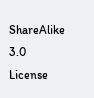ShareAlike 3.0 License